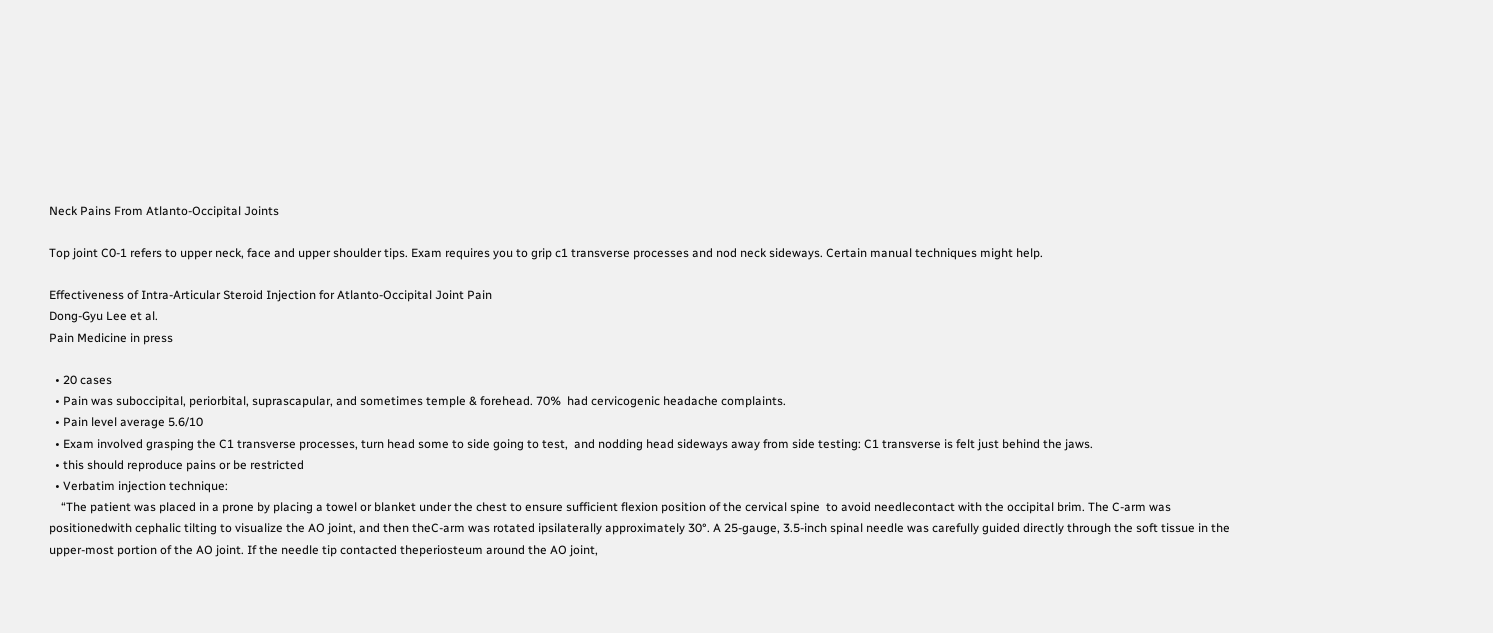Neck Pains From Atlanto-Occipital Joints

Top joint C0-1 refers to upper neck, face and upper shoulder tips. Exam requires you to grip c1 transverse processes and nod neck sideways. Certain manual techniques might help.

Effectiveness of Intra-Articular Steroid Injection for Atlanto-Occipital Joint Pain
Dong-Gyu Lee et al.
Pain Medicine in press

  • 20 cases
  • Pain was suboccipital, periorbital, suprascapular, and sometimes temple & forehead. 70%  had cervicogenic headache complaints.
  • Pain level average 5.6/10
  • Exam involved grasping the C1 transverse processes, turn head some to side going to test,  and nodding head sideways away from side testing: C1 transverse is felt just behind the jaws.
  • this should reproduce pains or be restricted
  • Verbatim injection technique:
    “The patient was placed in a prone by placing a towel or blanket under the chest to ensure sufficient flexion position of the cervical spine  to avoid needlecontact with the occipital brim. The C-arm was positionedwith cephalic tilting to visualize the AO joint, and then theC-arm was rotated ipsilaterally approximately 30°. A 25-gauge, 3.5-inch spinal needle was carefully guided directly through the soft tissue in the upper-most portion of the AO joint. If the needle tip contacted theperiosteum around the AO joint,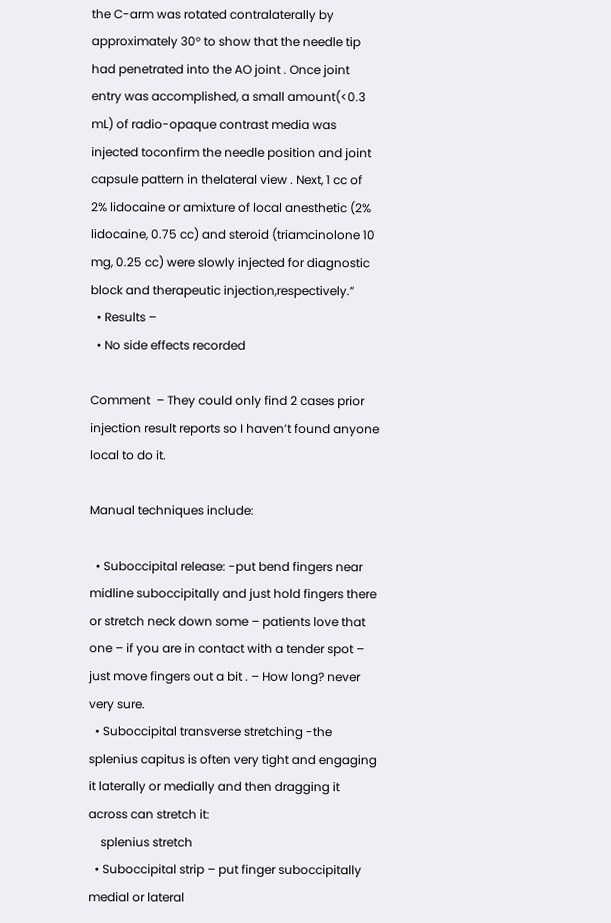the C-arm was rotated contralaterally by approximately 30° to show that the needle tip had penetrated into the AO joint . Once joint entry was accomplished, a small amount(<0.3 mL) of radio-opaque contrast media was injected toconfirm the needle position and joint capsule pattern in thelateral view . Next, 1 cc of 2% lidocaine or amixture of local anesthetic (2% lidocaine, 0.75 cc) and steroid (triamcinolone 10 mg, 0.25 cc) were slowly injected for diagnostic block and therapeutic injection,respectively.”
  • Results –
  • No side effects recorded

Comment  – They could only find 2 cases prior injection result reports so I haven’t found anyone local to do it.

Manual techniques include:

  • Suboccipital release: -put bend fingers near midline suboccipitally and just hold fingers there or stretch neck down some – patients love that one – if you are in contact with a tender spot – just move fingers out a bit . – How long? never very sure.
  • Suboccipital transverse stretching -the splenius capitus is often very tight and engaging it laterally or medially and then dragging it across can stretch it:
    splenius stretch
  • Suboccipital strip – put finger suboccipitally medial or lateral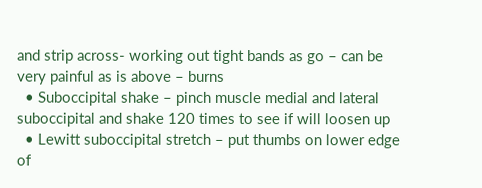and strip across- working out tight bands as go – can be very painful as is above – burns
  • Suboccipital shake – pinch muscle medial and lateral suboccipital and shake 120 times to see if will loosen up
  • Lewitt suboccipital stretch – put thumbs on lower edge of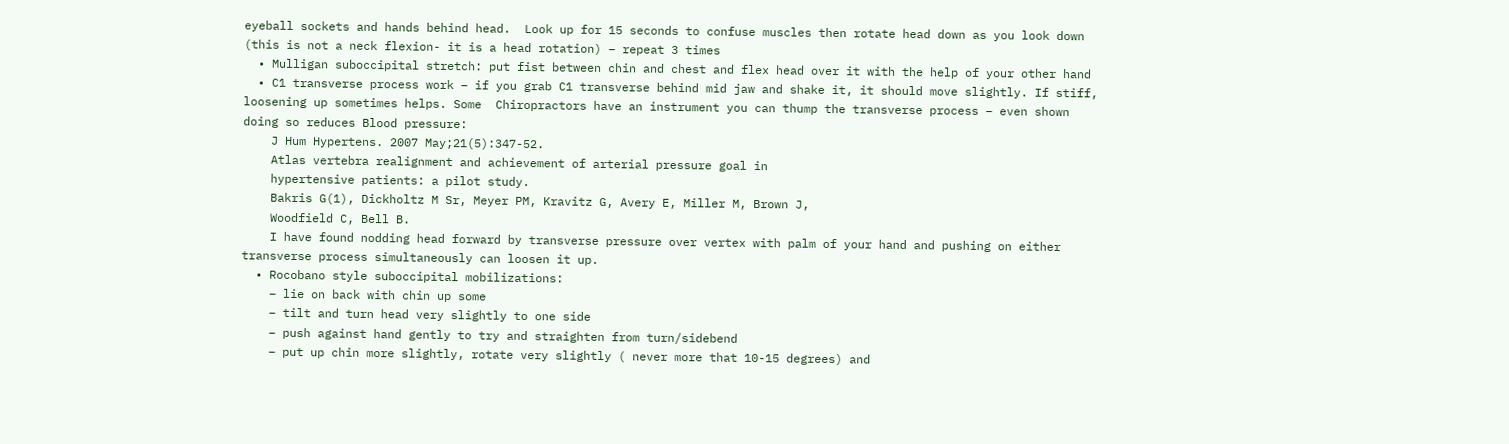eyeball sockets and hands behind head.  Look up for 15 seconds to confuse muscles then rotate head down as you look down (this is not a neck flexion- it is a head rotation) – repeat 3 times
  • Mulligan suboccipital stretch: put fist between chin and chest and flex head over it with the help of your other hand
  • C1 transverse process work – if you grab C1 transverse behind mid jaw and shake it, it should move slightly. If stiff, loosening up sometimes helps. Some  Chiropractors have an instrument you can thump the transverse process – even shown doing so reduces Blood pressure:
    J Hum Hypertens. 2007 May;21(5):347-52.
    Atlas vertebra realignment and achievement of arterial pressure goal in
    hypertensive patients: a pilot study.
    Bakris G(1), Dickholtz M Sr, Meyer PM, Kravitz G, Avery E, Miller M, Brown J,
    Woodfield C, Bell B.
    I have found nodding head forward by transverse pressure over vertex with palm of your hand and pushing on either transverse process simultaneously can loosen it up.
  • Rocobano style suboccipital mobilizations:
    – lie on back with chin up some
    – tilt and turn head very slightly to one side
    – push against hand gently to try and straighten from turn/sidebend
    – put up chin more slightly, rotate very slightly ( never more that 10-15 degrees) and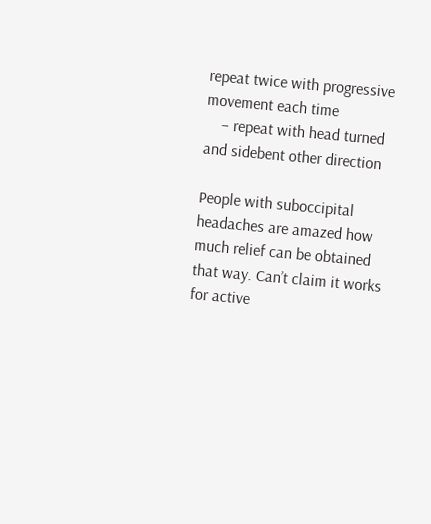repeat twice with progressive movement each time
    – repeat with head turned and sidebent other direction

People with suboccipital headaches are amazed how much relief can be obtained that way. Can’t claim it works for active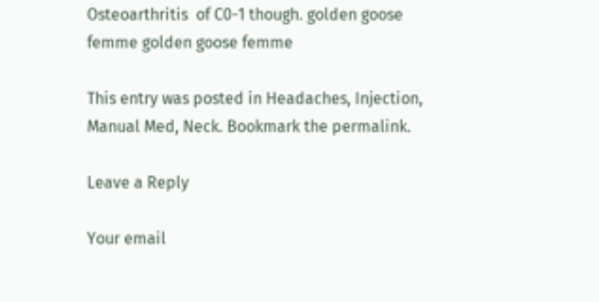Osteoarthritis  of C0-1 though. golden goose femme golden goose femme

This entry was posted in Headaches, Injection, Manual Med, Neck. Bookmark the permalink.

Leave a Reply

Your email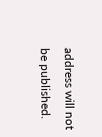address will not be published.